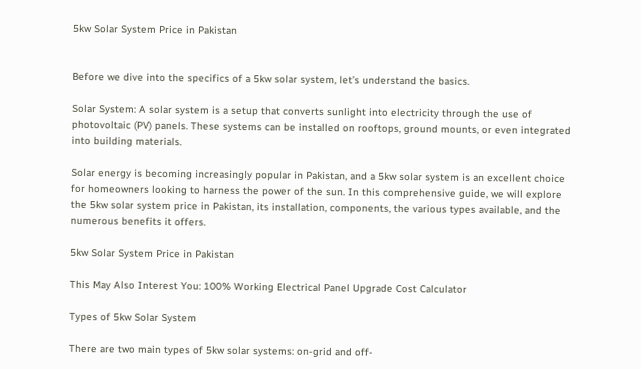5kw Solar System Price in Pakistan


Before we dive into the specifics of a 5kw solar system, let’s understand the basics.

Solar System: A solar system is a setup that converts sunlight into electricity through the use of photovoltaic (PV) panels. These systems can be installed on rooftops, ground mounts, or even integrated into building materials.

Solar energy is becoming increasingly popular in Pakistan, and a 5kw solar system is an excellent choice for homeowners looking to harness the power of the sun. In this comprehensive guide, we will explore the 5kw solar system price in Pakistan, its installation, components, the various types available, and the numerous benefits it offers.

5kw Solar System Price in Pakistan

This May Also Interest You: 100% Working Electrical Panel Upgrade Cost Calculator

Types of 5kw Solar System

There are two main types of 5kw solar systems: on-grid and off-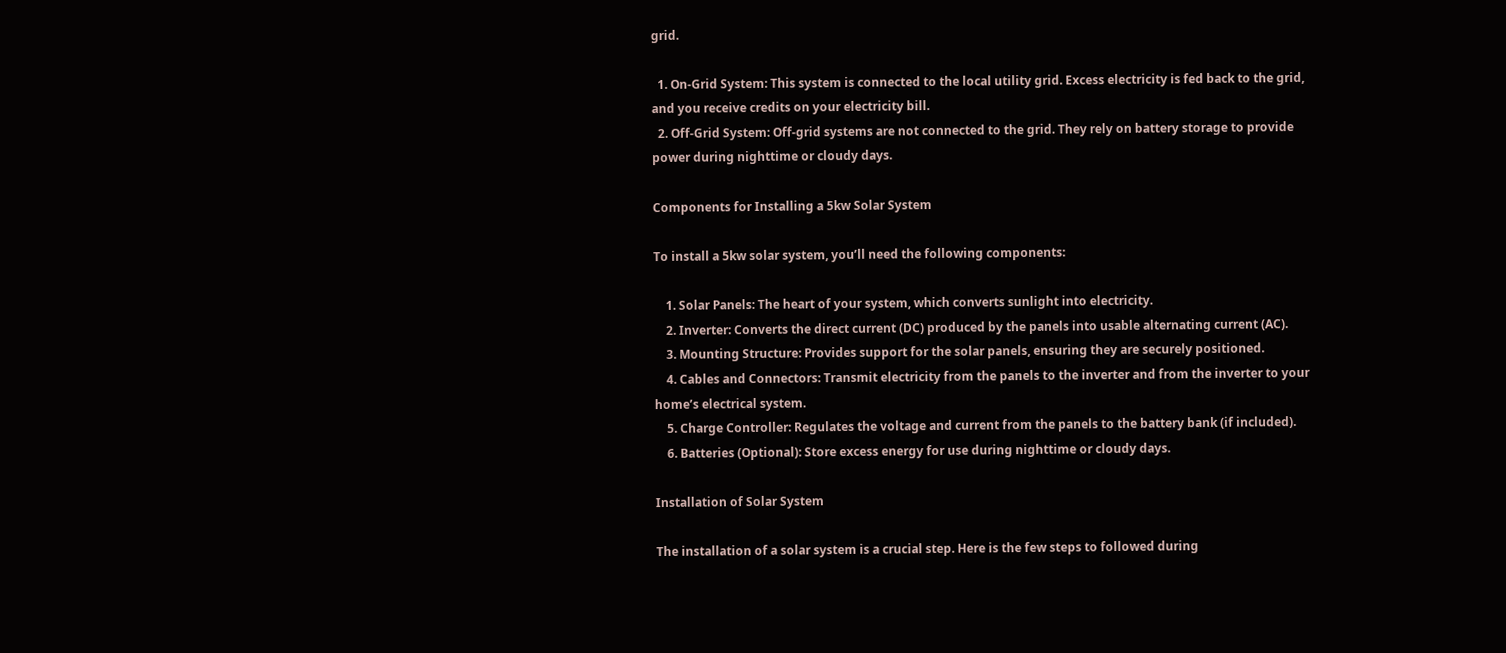grid.

  1. On-Grid System: This system is connected to the local utility grid. Excess electricity is fed back to the grid, and you receive credits on your electricity bill.
  2. Off-Grid System: Off-grid systems are not connected to the grid. They rely on battery storage to provide power during nighttime or cloudy days.

Components for Installing a 5kw Solar System

To install a 5kw solar system, you’ll need the following components:

    1. Solar Panels: The heart of your system, which converts sunlight into electricity.
    2. Inverter: Converts the direct current (DC) produced by the panels into usable alternating current (AC).
    3. Mounting Structure: Provides support for the solar panels, ensuring they are securely positioned.
    4. Cables and Connectors: Transmit electricity from the panels to the inverter and from the inverter to your home’s electrical system.
    5. Charge Controller: Regulates the voltage and current from the panels to the battery bank (if included).
    6. Batteries (Optional): Store excess energy for use during nighttime or cloudy days.

Installation of Solar System

The installation of a solar system is a crucial step. Here is the few steps to followed during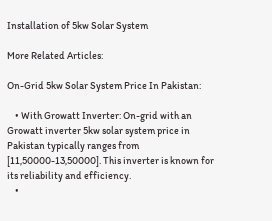Installation of 5kw Solar System

More Related Articles:

On-Grid 5kw Solar System Price In Pakistan:

    • With Growatt Inverter: On-grid with an Growatt inverter 5kw solar system price in Pakistan typically ranges from [11,50000-13,50000]. This inverter is known for its reliability and efficiency.
    •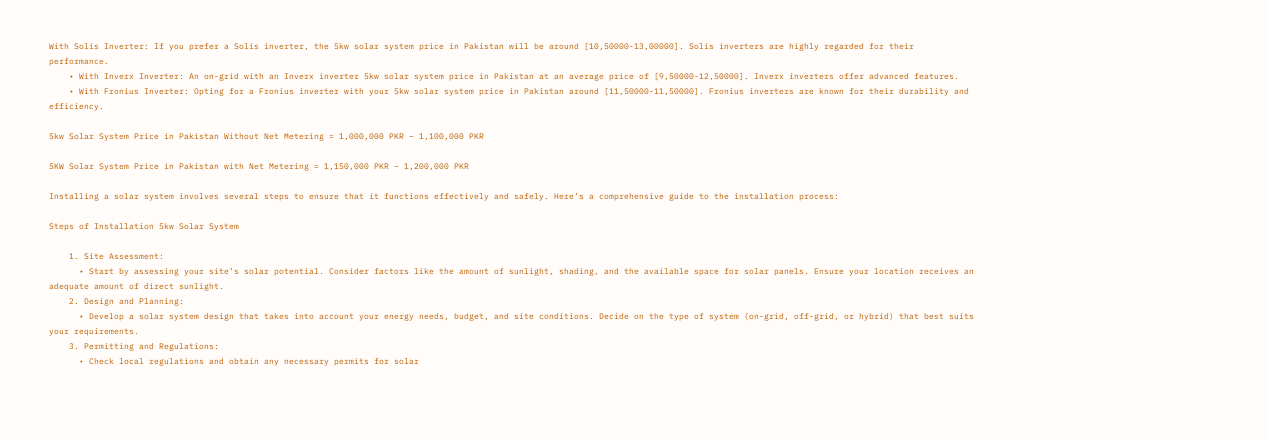With Solis Inverter: If you prefer a Solis inverter, the 5kw solar system price in Pakistan will be around [10,50000-13,00000]. Solis inverters are highly regarded for their performance.
    • With Inverx Inverter: An on-grid with an Inverx inverter 5kw solar system price in Pakistan at an average price of [9,50000-12,50000]. Inverx inverters offer advanced features.
    • With Fronius Inverter: Opting for a Fronius inverter with your 5kw solar system price in Pakistan around [11,50000-11,50000]. Fronius inverters are known for their durability and efficiency.

5kw Solar System Price in Pakistan Without Net Metering = 1,000,000 PKR – 1,100,000 PKR

5KW Solar System Price in Pakistan with Net Metering = 1,150,000 PKR – 1,200,000 PKR

Installing a solar system involves several steps to ensure that it functions effectively and safely. Here’s a comprehensive guide to the installation process:

Steps of Installation 5kw Solar System

    1. Site Assessment:
      • Start by assessing your site’s solar potential. Consider factors like the amount of sunlight, shading, and the available space for solar panels. Ensure your location receives an adequate amount of direct sunlight.
    2. Design and Planning:
      • Develop a solar system design that takes into account your energy needs, budget, and site conditions. Decide on the type of system (on-grid, off-grid, or hybrid) that best suits your requirements.
    3. Permitting and Regulations:
      • Check local regulations and obtain any necessary permits for solar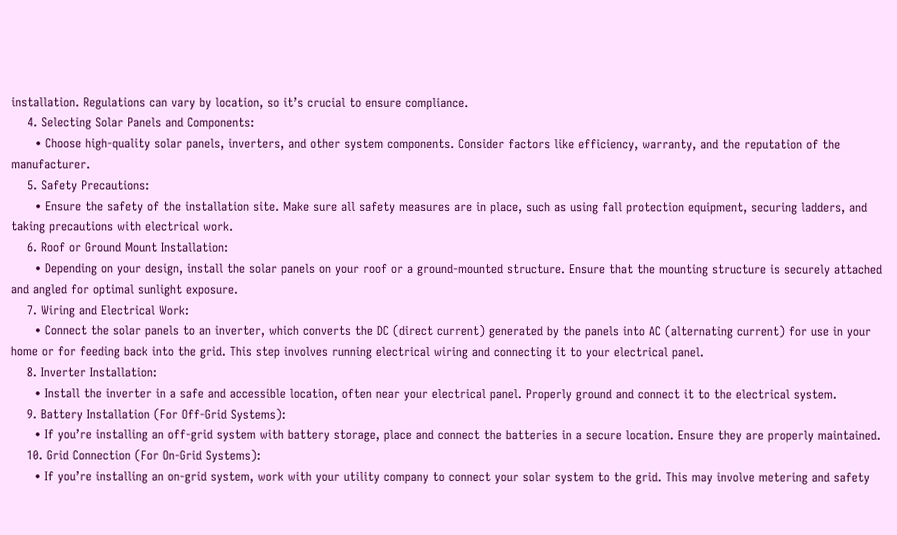installation. Regulations can vary by location, so it’s crucial to ensure compliance.
    4. Selecting Solar Panels and Components:
      • Choose high-quality solar panels, inverters, and other system components. Consider factors like efficiency, warranty, and the reputation of the manufacturer.
    5. Safety Precautions:
      • Ensure the safety of the installation site. Make sure all safety measures are in place, such as using fall protection equipment, securing ladders, and taking precautions with electrical work.
    6. Roof or Ground Mount Installation:
      • Depending on your design, install the solar panels on your roof or a ground-mounted structure. Ensure that the mounting structure is securely attached and angled for optimal sunlight exposure.
    7. Wiring and Electrical Work:
      • Connect the solar panels to an inverter, which converts the DC (direct current) generated by the panels into AC (alternating current) for use in your home or for feeding back into the grid. This step involves running electrical wiring and connecting it to your electrical panel.
    8. Inverter Installation:
      • Install the inverter in a safe and accessible location, often near your electrical panel. Properly ground and connect it to the electrical system.
    9. Battery Installation (For Off-Grid Systems):
      • If you’re installing an off-grid system with battery storage, place and connect the batteries in a secure location. Ensure they are properly maintained.
    10. Grid Connection (For On-Grid Systems):
      • If you’re installing an on-grid system, work with your utility company to connect your solar system to the grid. This may involve metering and safety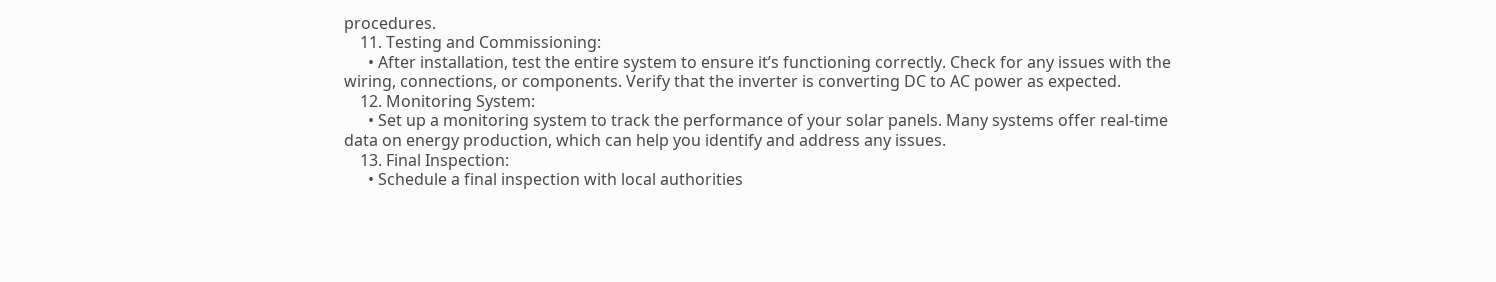procedures.
    11. Testing and Commissioning:
      • After installation, test the entire system to ensure it’s functioning correctly. Check for any issues with the wiring, connections, or components. Verify that the inverter is converting DC to AC power as expected.
    12. Monitoring System:
      • Set up a monitoring system to track the performance of your solar panels. Many systems offer real-time data on energy production, which can help you identify and address any issues.
    13. Final Inspection:
      • Schedule a final inspection with local authorities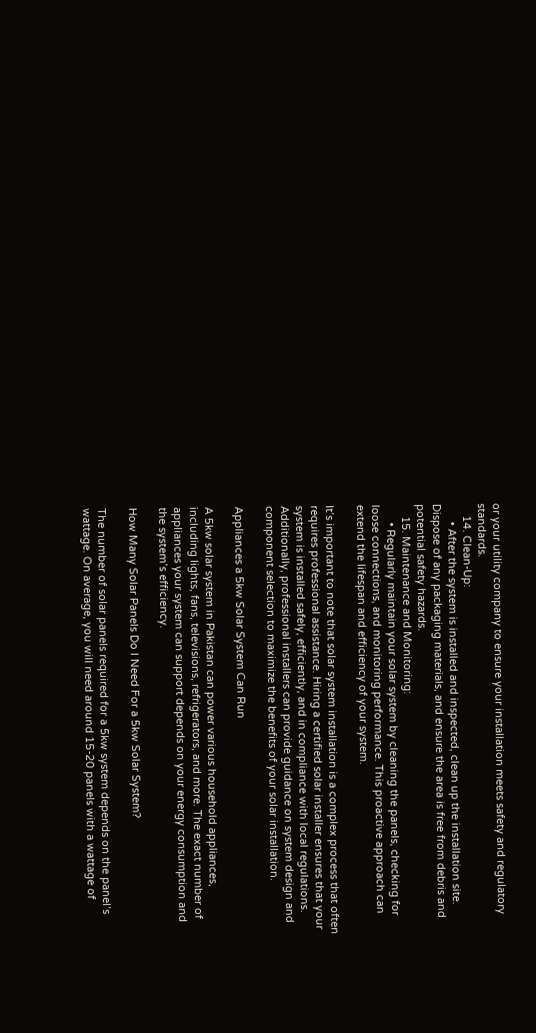or your utility company to ensure your installation meets safety and regulatory standards.
    14. Clean-Up:
      • After the system is installed and inspected, clean up the installation site. Dispose of any packaging materials, and ensure the area is free from debris and potential safety hazards.
    15. Maintenance and Monitoring:
      • Regularly maintain your solar system by cleaning the panels, checking for loose connections, and monitoring performance. This proactive approach can extend the lifespan and efficiency of your system.

It’s important to note that solar system installation is a complex process that often requires professional assistance. Hiring a certified solar installer ensures that your system is installed safely, efficiently, and in compliance with local regulations. Additionally, professional installers can provide guidance on system design and component selection to maximize the benefits of your solar installation.

Appliances a 5kw Solar System Can Run

A 5kw solar system in Pakistan can power various household appliances, including lights, fans, televisions, refrigerators, and more. The exact number of appliances your system can support depends on your energy consumption and the system’s efficiency.

How Many Solar Panels Do I Need For a 5kw Solar System?

The number of solar panels required for a 5kw system depends on the panel’s wattage. On average, you will need around 15-20 panels with a wattage of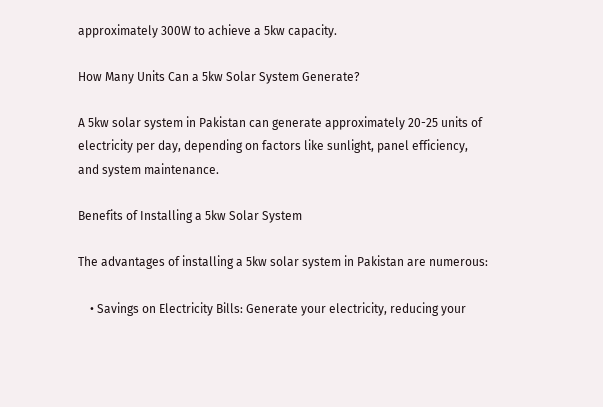approximately 300W to achieve a 5kw capacity.

How Many Units Can a 5kw Solar System Generate?

A 5kw solar system in Pakistan can generate approximately 20-25 units of electricity per day, depending on factors like sunlight, panel efficiency, and system maintenance.

Benefits of Installing a 5kw Solar System

The advantages of installing a 5kw solar system in Pakistan are numerous:

    • Savings on Electricity Bills: Generate your electricity, reducing your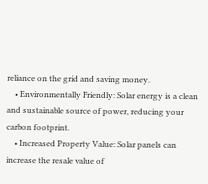reliance on the grid and saving money.
    • Environmentally Friendly: Solar energy is a clean and sustainable source of power, reducing your carbon footprint.
    • Increased Property Value: Solar panels can increase the resale value of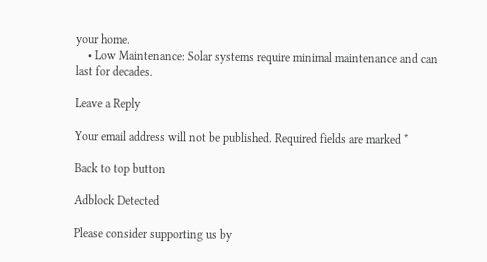your home.
    • Low Maintenance: Solar systems require minimal maintenance and can last for decades.

Leave a Reply

Your email address will not be published. Required fields are marked *

Back to top button

Adblock Detected

Please consider supporting us by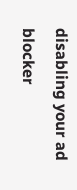disabling your ad blocker